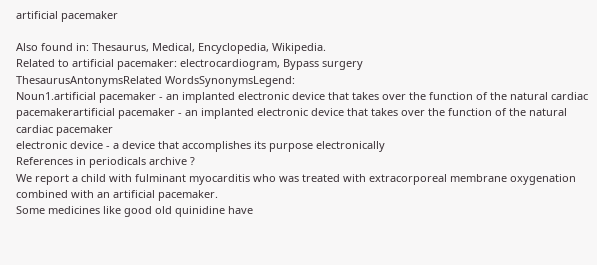artificial pacemaker

Also found in: Thesaurus, Medical, Encyclopedia, Wikipedia.
Related to artificial pacemaker: electrocardiogram, Bypass surgery
ThesaurusAntonymsRelated WordsSynonymsLegend:
Noun1.artificial pacemaker - an implanted electronic device that takes over the function of the natural cardiac pacemakerartificial pacemaker - an implanted electronic device that takes over the function of the natural cardiac pacemaker
electronic device - a device that accomplishes its purpose electronically
References in periodicals archive ?
We report a child with fulminant myocarditis who was treated with extracorporeal membrane oxygenation combined with an artificial pacemaker.
Some medicines like good old quinidine have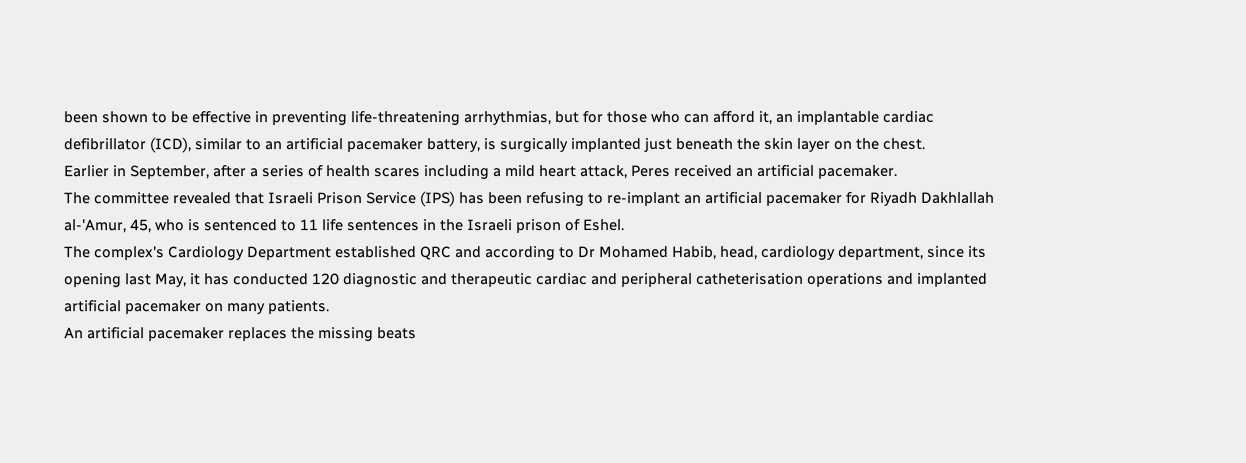been shown to be effective in preventing life-threatening arrhythmias, but for those who can afford it, an implantable cardiac defibrillator (ICD), similar to an artificial pacemaker battery, is surgically implanted just beneath the skin layer on the chest.
Earlier in September, after a series of health scares including a mild heart attack, Peres received an artificial pacemaker.
The committee revealed that Israeli Prison Service (IPS) has been refusing to re-implant an artificial pacemaker for Riyadh Dakhlallah al-'Amur, 45, who is sentenced to 11 life sentences in the Israeli prison of Eshel.
The complex's Cardiology Department established QRC and according to Dr Mohamed Habib, head, cardiology department, since its opening last May, it has conducted 120 diagnostic and therapeutic cardiac and peripheral catheterisation operations and implanted artificial pacemaker on many patients.
An artificial pacemaker replaces the missing beats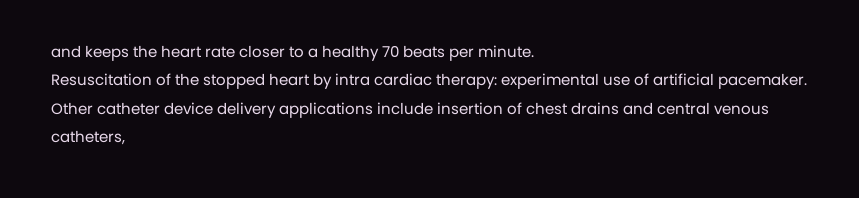and keeps the heart rate closer to a healthy 70 beats per minute.
Resuscitation of the stopped heart by intra cardiac therapy: experimental use of artificial pacemaker.
Other catheter device delivery applications include insertion of chest drains and central venous catheters,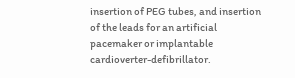insertion of PEG tubes, and insertion of the leads for an artificial pacemaker or implantable cardioverter-defibrillator.